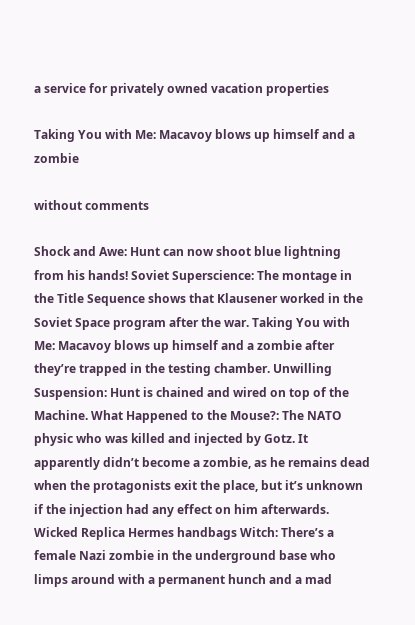a service for privately owned vacation properties

Taking You with Me: Macavoy blows up himself and a zombie

without comments

Shock and Awe: Hunt can now shoot blue lightning from his hands! Soviet Superscience: The montage in the Title Sequence shows that Klausener worked in the Soviet Space program after the war. Taking You with Me: Macavoy blows up himself and a zombie after they’re trapped in the testing chamber. Unwilling Suspension: Hunt is chained and wired on top of the Machine. What Happened to the Mouse?: The NATO physic who was killed and injected by Gotz. It apparently didn’t become a zombie, as he remains dead when the protagonists exit the place, but it’s unknown if the injection had any effect on him afterwards. Wicked Replica Hermes handbags Witch: There’s a female Nazi zombie in the underground base who limps around with a permanent hunch and a mad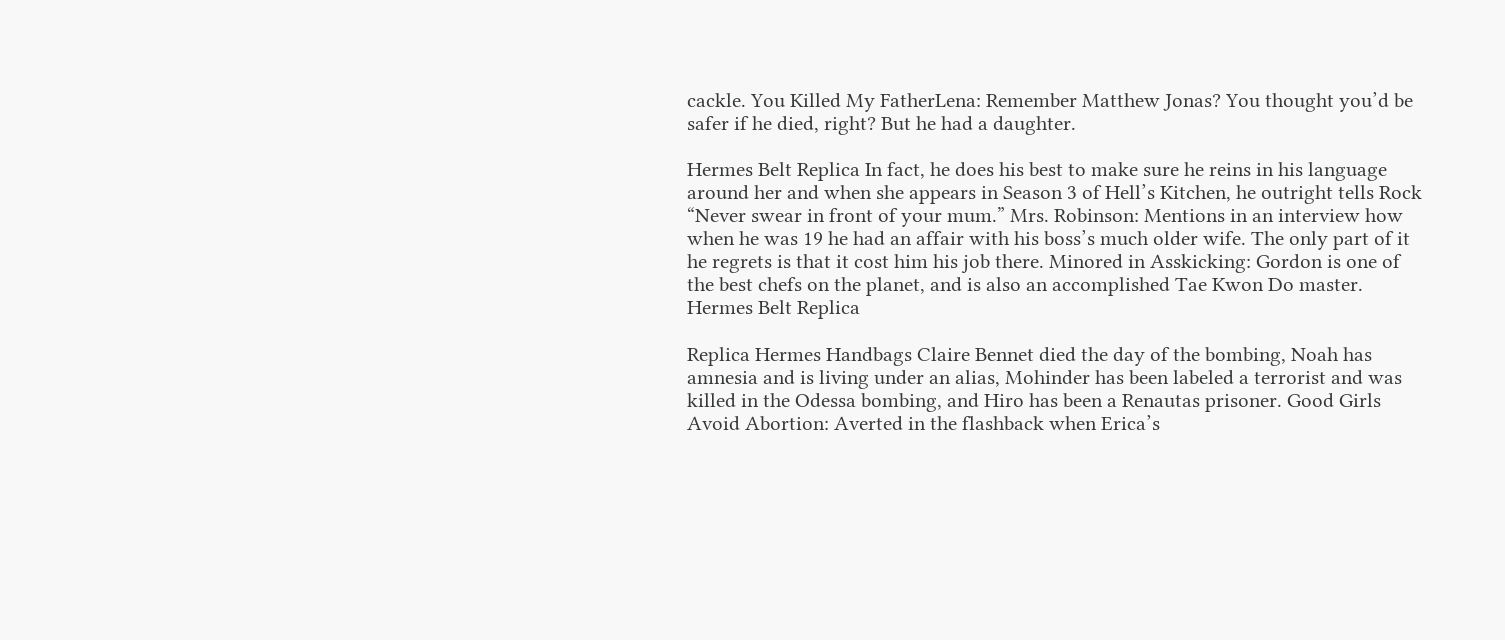cackle. You Killed My FatherLena: Remember Matthew Jonas? You thought you’d be safer if he died, right? But he had a daughter.

Hermes Belt Replica In fact, he does his best to make sure he reins in his language around her and when she appears in Season 3 of Hell’s Kitchen, he outright tells Rock “Never swear in front of your mum.” Mrs. Robinson: Mentions in an interview how when he was 19 he had an affair with his boss’s much older wife. The only part of it he regrets is that it cost him his job there. Minored in Asskicking: Gordon is one of the best chefs on the planet, and is also an accomplished Tae Kwon Do master. Hermes Belt Replica

Replica Hermes Handbags Claire Bennet died the day of the bombing, Noah has amnesia and is living under an alias, Mohinder has been labeled a terrorist and was killed in the Odessa bombing, and Hiro has been a Renautas prisoner. Good Girls Avoid Abortion: Averted in the flashback when Erica’s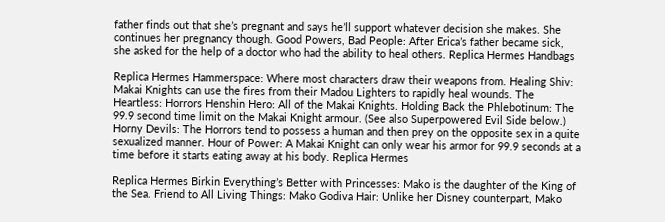father finds out that she’s pregnant and says he’ll support whatever decision she makes. She continues her pregnancy though. Good Powers, Bad People: After Erica’s father became sick, she asked for the help of a doctor who had the ability to heal others. Replica Hermes Handbags

Replica Hermes Hammerspace: Where most characters draw their weapons from. Healing Shiv: Makai Knights can use the fires from their Madou Lighters to rapidly heal wounds. The Heartless: Horrors Henshin Hero: All of the Makai Knights. Holding Back the Phlebotinum: The 99.9 second time limit on the Makai Knight armour. (See also Superpowered Evil Side below.) Horny Devils: The Horrors tend to possess a human and then prey on the opposite sex in a quite sexualized manner. Hour of Power: A Makai Knight can only wear his armor for 99.9 seconds at a time before it starts eating away at his body. Replica Hermes

Replica Hermes Birkin Everything’s Better with Princesses: Mako is the daughter of the King of the Sea. Friend to All Living Things: Mako Godiva Hair: Unlike her Disney counterpart, Mako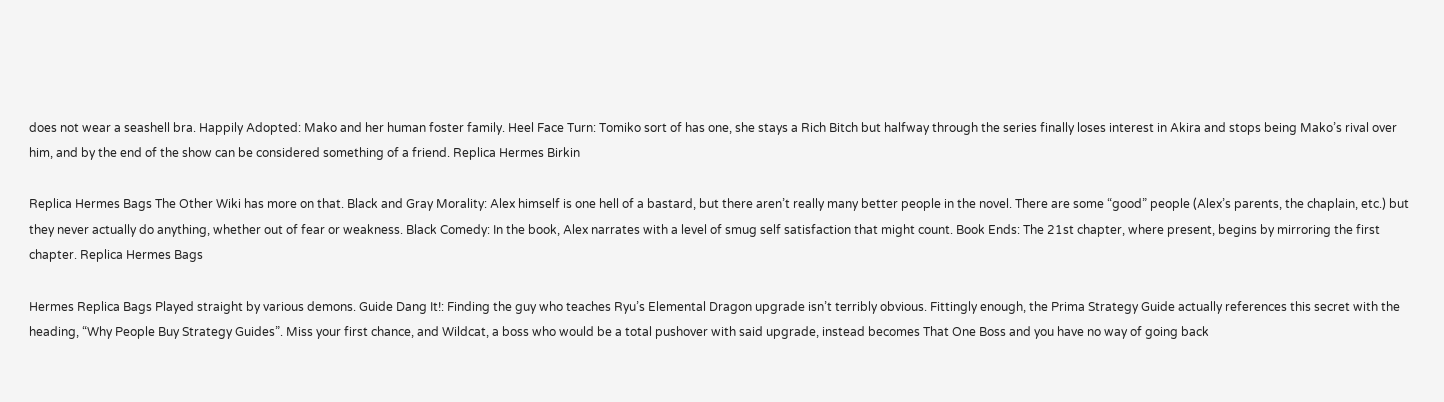does not wear a seashell bra. Happily Adopted: Mako and her human foster family. Heel Face Turn: Tomiko sort of has one, she stays a Rich Bitch but halfway through the series finally loses interest in Akira and stops being Mako’s rival over him, and by the end of the show can be considered something of a friend. Replica Hermes Birkin

Replica Hermes Bags The Other Wiki has more on that. Black and Gray Morality: Alex himself is one hell of a bastard, but there aren’t really many better people in the novel. There are some “good” people (Alex’s parents, the chaplain, etc.) but they never actually do anything, whether out of fear or weakness. Black Comedy: In the book, Alex narrates with a level of smug self satisfaction that might count. Book Ends: The 21st chapter, where present, begins by mirroring the first chapter. Replica Hermes Bags

Hermes Replica Bags Played straight by various demons. Guide Dang It!: Finding the guy who teaches Ryu’s Elemental Dragon upgrade isn’t terribly obvious. Fittingly enough, the Prima Strategy Guide actually references this secret with the heading, “Why People Buy Strategy Guides”. Miss your first chance, and Wildcat, a boss who would be a total pushover with said upgrade, instead becomes That One Boss and you have no way of going back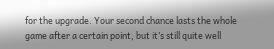for the upgrade. Your second chance lasts the whole game after a certain point, but it’s still quite well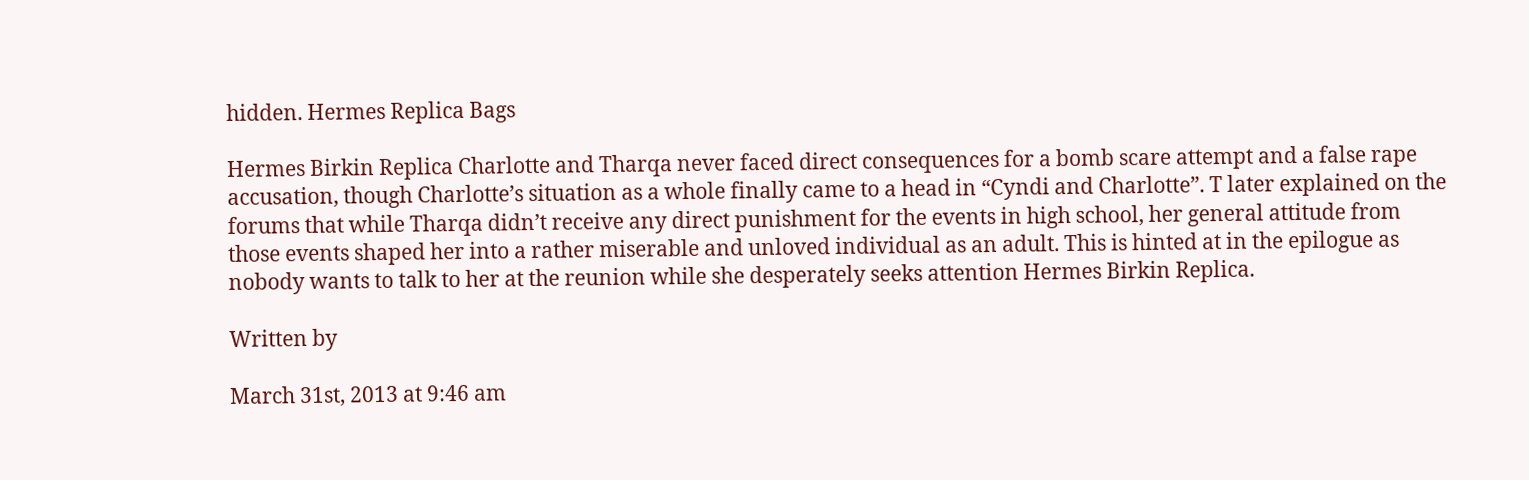hidden. Hermes Replica Bags

Hermes Birkin Replica Charlotte and Tharqa never faced direct consequences for a bomb scare attempt and a false rape accusation, though Charlotte’s situation as a whole finally came to a head in “Cyndi and Charlotte”. T later explained on the forums that while Tharqa didn’t receive any direct punishment for the events in high school, her general attitude from those events shaped her into a rather miserable and unloved individual as an adult. This is hinted at in the epilogue as nobody wants to talk to her at the reunion while she desperately seeks attention Hermes Birkin Replica.

Written by

March 31st, 2013 at 9:46 am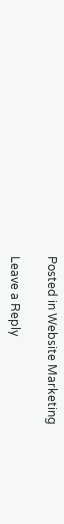Posted in Website Marketing

Leave a Reply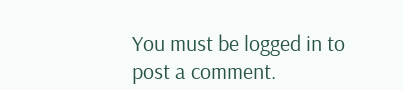You must be logged in to post a comment.